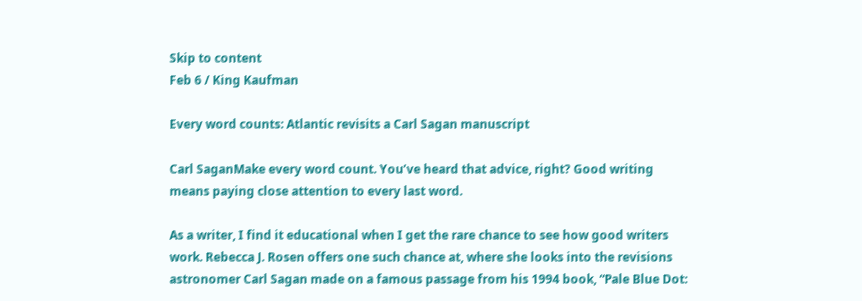Skip to content
Feb 6 / King Kaufman

Every word counts: Atlantic revisits a Carl Sagan manuscript

Carl SaganMake every word count. You’ve heard that advice, right? Good writing means paying close attention to every last word.

As a writer, I find it educational when I get the rare chance to see how good writers work. Rebecca J. Rosen offers one such chance at, where she looks into the revisions astronomer Carl Sagan made on a famous passage from his 1994 book, “Pale Blue Dot: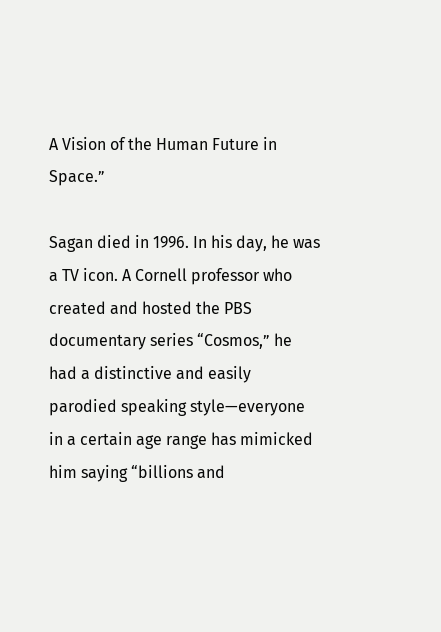A Vision of the Human Future in Space.”

Sagan died in 1996. In his day, he was a TV icon. A Cornell professor who created and hosted the PBS documentary series “Cosmos,” he had a distinctive and easily parodied speaking style—everyone in a certain age range has mimicked him saying “billions and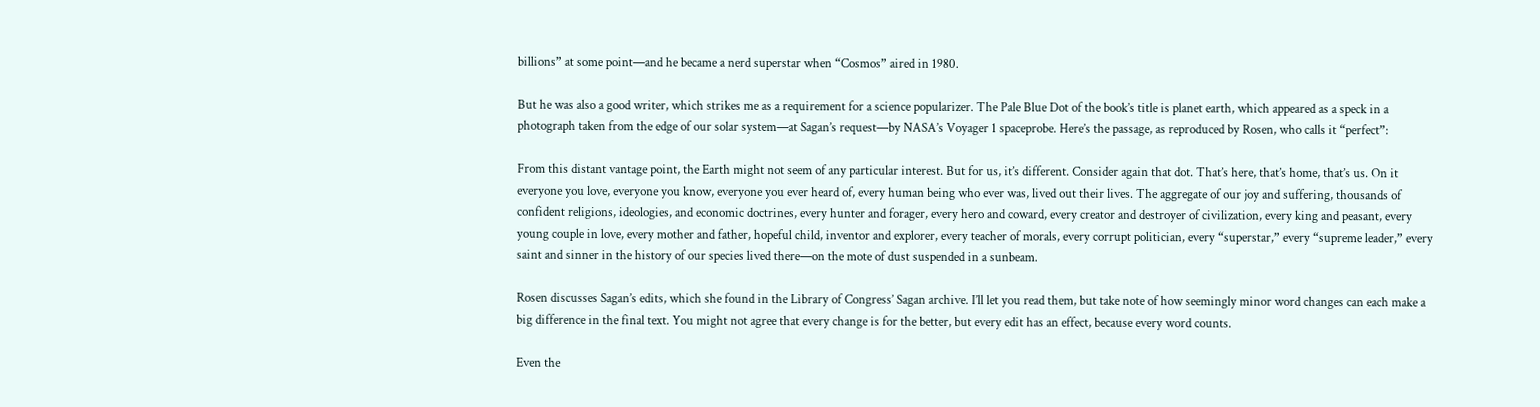billions” at some point—and he became a nerd superstar when “Cosmos” aired in 1980.

But he was also a good writer, which strikes me as a requirement for a science popularizer. The Pale Blue Dot of the book’s title is planet earth, which appeared as a speck in a photograph taken from the edge of our solar system—at Sagan’s request—by NASA’s Voyager 1 spaceprobe. Here’s the passage, as reproduced by Rosen, who calls it “perfect”:

From this distant vantage point, the Earth might not seem of any particular interest. But for us, it’s different. Consider again that dot. That’s here, that’s home, that’s us. On it everyone you love, everyone you know, everyone you ever heard of, every human being who ever was, lived out their lives. The aggregate of our joy and suffering, thousands of confident religions, ideologies, and economic doctrines, every hunter and forager, every hero and coward, every creator and destroyer of civilization, every king and peasant, every young couple in love, every mother and father, hopeful child, inventor and explorer, every teacher of morals, every corrupt politician, every “superstar,” every “supreme leader,” every saint and sinner in the history of our species lived there—on the mote of dust suspended in a sunbeam.

Rosen discusses Sagan’s edits, which she found in the Library of Congress’ Sagan archive. I’ll let you read them, but take note of how seemingly minor word changes can each make a big difference in the final text. You might not agree that every change is for the better, but every edit has an effect, because every word counts.

Even the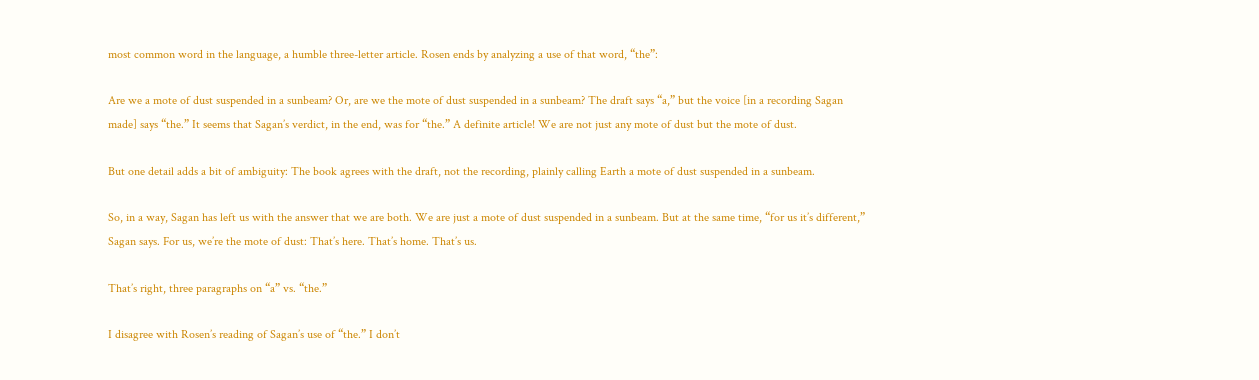most common word in the language, a humble three-letter article. Rosen ends by analyzing a use of that word, “the”:

Are we a mote of dust suspended in a sunbeam? Or, are we the mote of dust suspended in a sunbeam? The draft says “a,” but the voice [in a recording Sagan made] says “the.” It seems that Sagan’s verdict, in the end, was for “the.” A definite article! We are not just any mote of dust but the mote of dust.

But one detail adds a bit of ambiguity: The book agrees with the draft, not the recording, plainly calling Earth a mote of dust suspended in a sunbeam.

So, in a way, Sagan has left us with the answer that we are both. We are just a mote of dust suspended in a sunbeam. But at the same time, “for us it’s different,” Sagan says. For us, we’re the mote of dust: That’s here. That’s home. That’s us.

That’s right, three paragraphs on “a” vs. “the.”

I disagree with Rosen’s reading of Sagan’s use of “the.” I don’t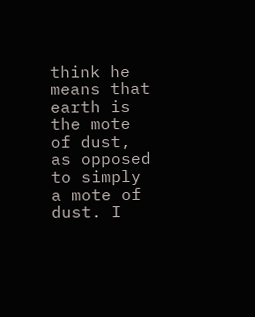think he means that earth is the mote of dust, as opposed to simply a mote of dust. I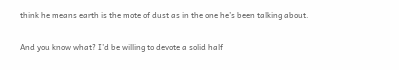think he means earth is the mote of dust as in the one he’s been talking about.

And you know what? I’d be willing to devote a solid half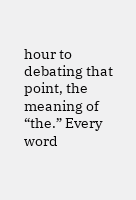hour to debating that point, the meaning of “the.” Every word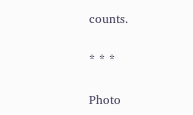counts.

* * *

Photo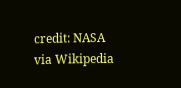credit: NASA via Wikipedia